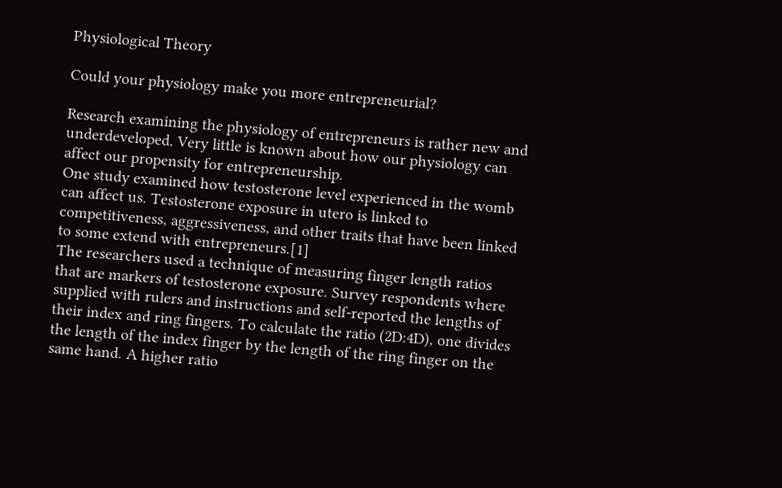Physiological Theory

Could your physiology make you more entrepreneurial?

Research examining the physiology of entrepreneurs is rather new and underdeveloped. Very little is known about how our physiology can affect our propensity for entrepreneurship.
One study examined how testosterone level experienced in the womb can affect us. Testosterone exposure in utero is linked to competitiveness, aggressiveness, and other traits that have been linked to some extend with entrepreneurs.[1]
The researchers used a technique of measuring finger length ratios that are markers of testosterone exposure. Survey respondents where supplied with rulers and instructions and self-reported the lengths of their index and ring fingers. To calculate the ratio (2D:4D), one divides the length of the index finger by the length of the ring finger on the same hand. A higher ratio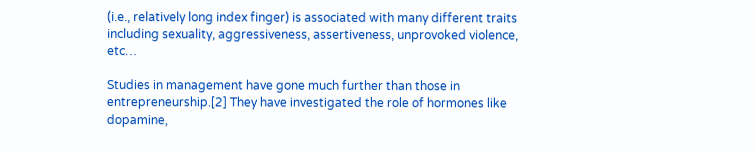(i.e., relatively long index finger) is associated with many different traits including sexuality, aggressiveness, assertiveness, unprovoked violence, etc…

Studies in management have gone much further than those in entrepreneurship.[2] They have investigated the role of hormones like dopamine,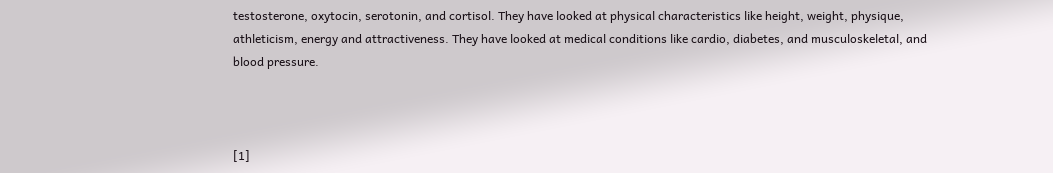testosterone, oxytocin, serotonin, and cortisol. They have looked at physical characteristics like height, weight, physique, athleticism, energy and attractiveness. They have looked at medical conditions like cardio, diabetes, and musculoskeletal, and blood pressure.



[1]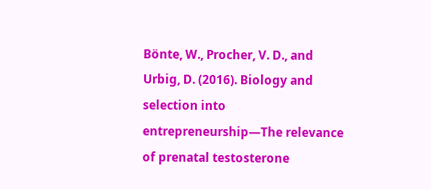Bönte, W., Procher, V. D., and Urbig, D. (2016). Biology and selection into entrepreneurship—The relevance of prenatal testosterone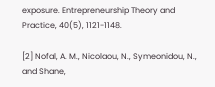exposure. Entrepreneurship Theory and Practice, 40(5), 1121-1148.

[2] Nofal, A. M., Nicolaou, N., Symeonidou, N., and Shane,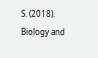S. (2018). Biology and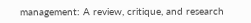management: A review, critique, and research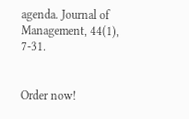agenda. Journal of Management, 44(1), 7-31.


Order now!